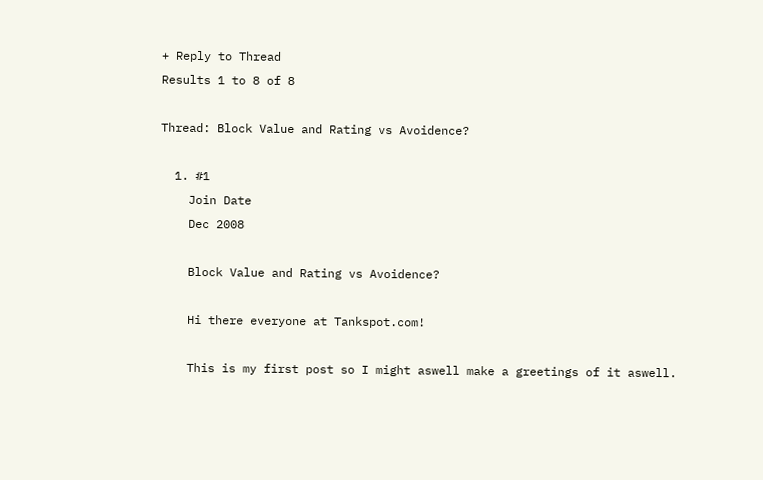+ Reply to Thread
Results 1 to 8 of 8

Thread: Block Value and Rating vs Avoidence?

  1. #1
    Join Date
    Dec 2008

    Block Value and Rating vs Avoidence?

    Hi there everyone at Tankspot.com!

    This is my first post so I might aswell make a greetings of it aswell.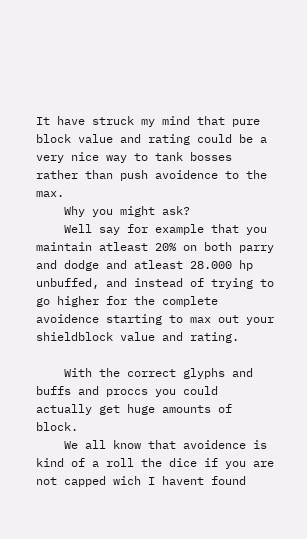It have struck my mind that pure block value and rating could be a very nice way to tank bosses rather than push avoidence to the max.
    Why you might ask?
    Well say for example that you maintain atleast 20% on both parry and dodge and atleast 28.000 hp unbuffed, and instead of trying to go higher for the complete avoidence starting to max out your shieldblock value and rating.

    With the correct glyphs and buffs and proccs you could actually get huge amounts of block.
    We all know that avoidence is kind of a roll the dice if you are not capped wich I havent found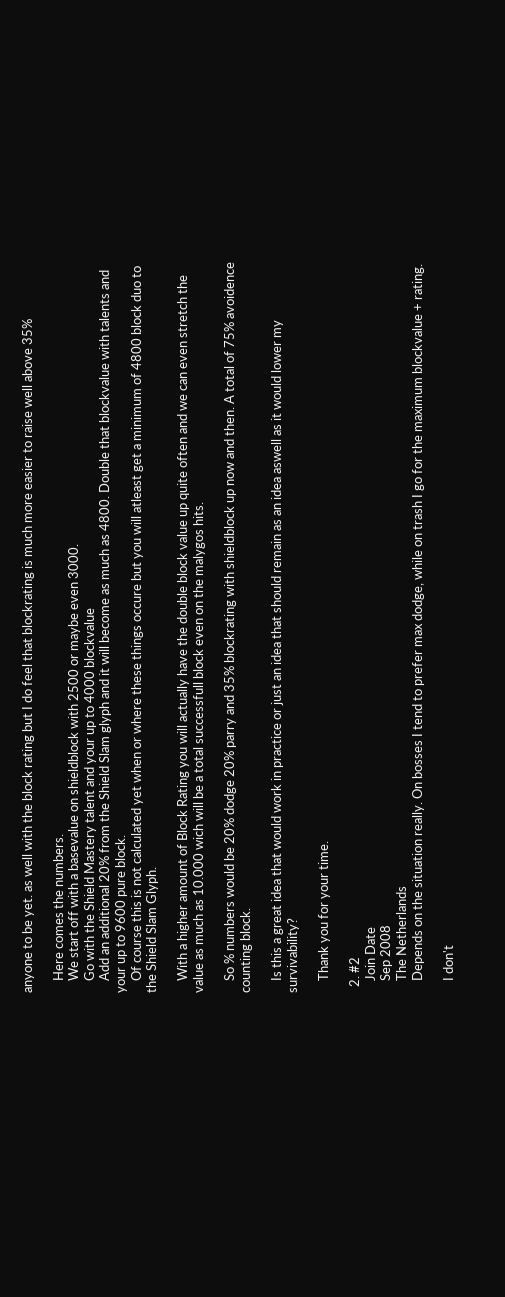anyone to be yet. as well with the block rating but I do feel that blockrating is much more easier to raise well above 35%

    Here comes the numbers.
    We start off with a basevalue on shieldblock with 2500 or maybe even 3000.
    Go with the Shield Mastery talent and your up to 4000 blockvalue
    Add an additional 20% from the Shield Slam glyph and it will become as much as 4800. Double that blockvalue with talents and your up to 9600 pure block.
    Of course this is not calculated yet when or where these things occure but you will atleast get a minimum of 4800 block duo to the Shield Slam Glyph.

    With a higher amount of Block Rating you will actually have the double block value up quite often and we can even stretch the value as much as 10.000 wich will be a total successfull block even on the malygos hits.

    So % numbers would be 20% dodge 20% parry and 35% blockrating with shieldblock up now and then. A total of 75% avoidence counting block.

    Is this a great idea that would work in practice or just an idea that should remain as an idea aswell as it would lower my survivability?

    Thank you for your time.

  2. #2
    Join Date
    Sep 2008
    The Netherlands
    Depends on the situation really. On bosses I tend to prefer max dodge, while on trash I go for the maximum blockvalue + rating.

    I don't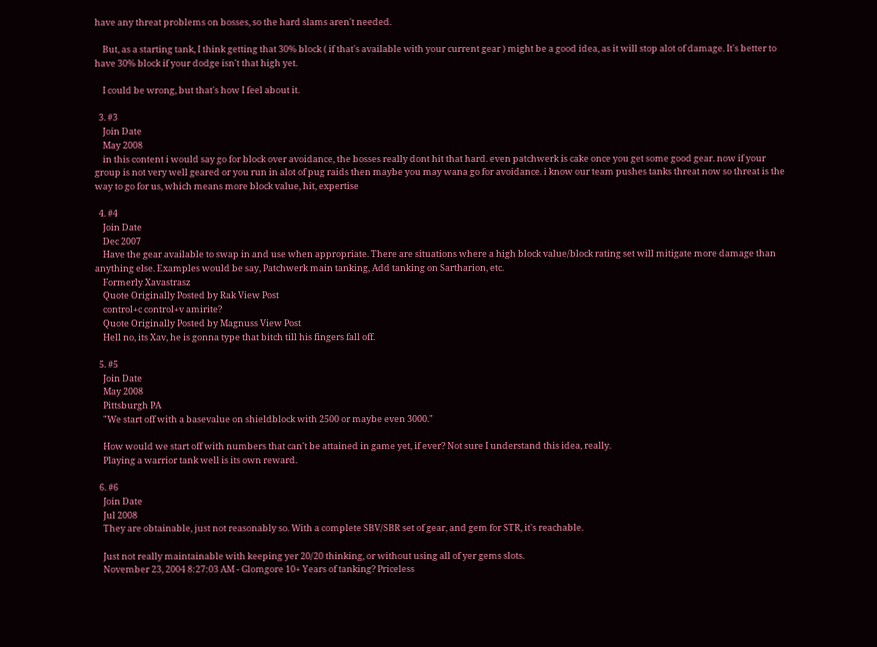have any threat problems on bosses, so the hard slams aren't needed.

    But, as a starting tank, I think getting that 30% block ( if that's available with your current gear ) might be a good idea, as it will stop alot of damage. It's better to have 30% block if your dodge isn't that high yet.

    I could be wrong, but that's how I feel about it.

  3. #3
    Join Date
    May 2008
    in this content i would say go for block over avoidance, the bosses really dont hit that hard. even patchwerk is cake once you get some good gear. now if your group is not very well geared or you run in alot of pug raids then maybe you may wana go for avoidance. i know our team pushes tanks threat now so threat is the way to go for us, which means more block value, hit, expertise

  4. #4
    Join Date
    Dec 2007
    Have the gear available to swap in and use when appropriate. There are situations where a high block value/block rating set will mitigate more damage than anything else. Examples would be say, Patchwerk main tanking, Add tanking on Sartharion, etc.
    Formerly Xavastrasz
    Quote Originally Posted by Rak View Post
    control+c control+v amirite?
    Quote Originally Posted by Magnuss View Post
    Hell no, its Xav, he is gonna type that bitch till his fingers fall off.

  5. #5
    Join Date
    May 2008
    Pittsburgh PA
    "We start off with a basevalue on shieldblock with 2500 or maybe even 3000."

    How would we start off with numbers that can't be attained in game yet, if ever? Not sure I understand this idea, really.
    Playing a warrior tank well is its own reward.

  6. #6
    Join Date
    Jul 2008
    They are obtainable, just not reasonably so. With a complete SBV/SBR set of gear, and gem for STR, it's reachable.

    Just not really maintainable with keeping yer 20/20 thinking, or without using all of yer gems slots.
    November 23, 2004 8:27:03 AM - Glomgore 10+ Years of tanking? Priceless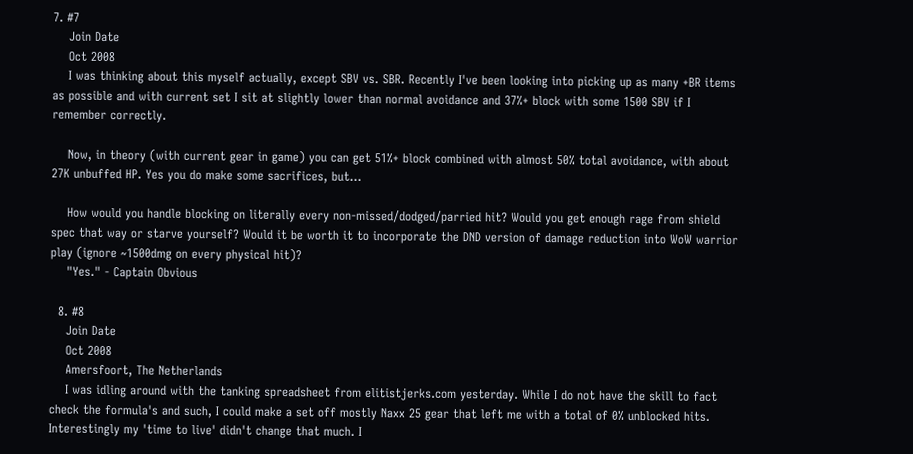7. #7
    Join Date
    Oct 2008
    I was thinking about this myself actually, except SBV vs. SBR. Recently I've been looking into picking up as many +BR items as possible and with current set I sit at slightly lower than normal avoidance and 37%+ block with some 1500 SBV if I remember correctly.

    Now, in theory (with current gear in game) you can get 51%+ block combined with almost 50% total avoidance, with about 27K unbuffed HP. Yes you do make some sacrifices, but...

    How would you handle blocking on literally every non-missed/dodged/parried hit? Would you get enough rage from shield spec that way or starve yourself? Would it be worth it to incorporate the DND version of damage reduction into WoW warrior play (ignore ~1500dmg on every physical hit)?
    "Yes." - Captain Obvious

  8. #8
    Join Date
    Oct 2008
    Amersfoort, The Netherlands
    I was idling around with the tanking spreadsheet from elitistjerks.com yesterday. While I do not have the skill to fact check the formula's and such, I could make a set off mostly Naxx 25 gear that left me with a total of 0% unblocked hits. Interestingly my 'time to live' didn't change that much. I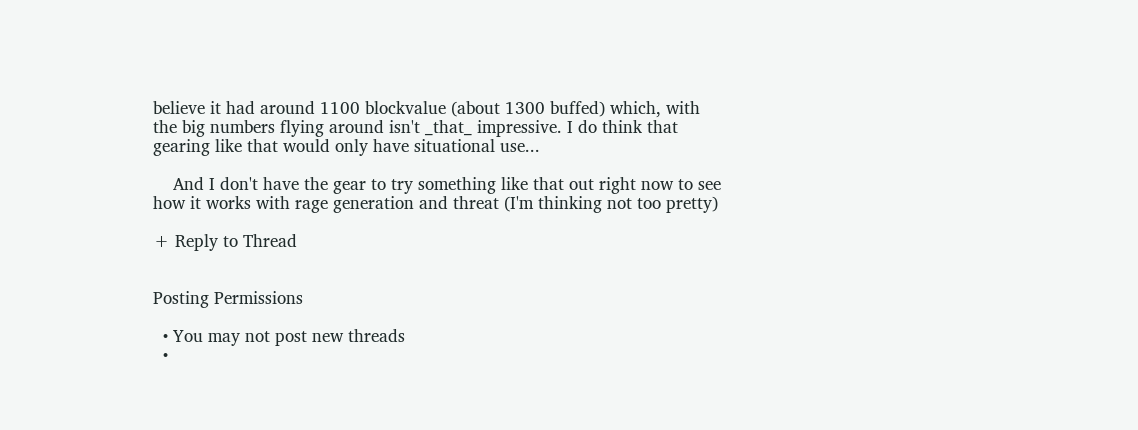believe it had around 1100 blockvalue (about 1300 buffed) which, with the big numbers flying around isn't _that_ impressive. I do think that gearing like that would only have situational use...

    And I don't have the gear to try something like that out right now to see how it works with rage generation and threat (I'm thinking not too pretty)

+ Reply to Thread


Posting Permissions

  • You may not post new threads
  •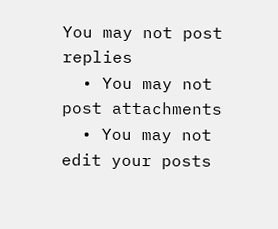You may not post replies
  • You may not post attachments
  • You may not edit your posts